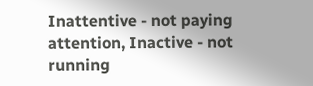Inattentive - not paying attention, Inactive - not running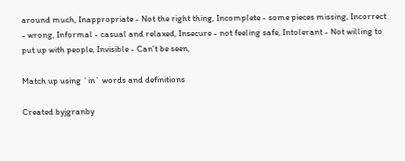around much, Inappropriate - Not the right thing, Incomplete - some pieces missing, Incorrect - wrong, Informal - casual and relaxed, Insecure - not feeling safe, Intolerant - Not willing to put up with people, Invisible - Can't be seen,

Match up using `in` words and definitions

Created byjgranby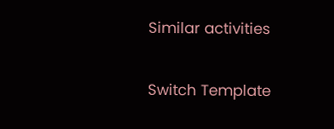Similar activities

Switch Template